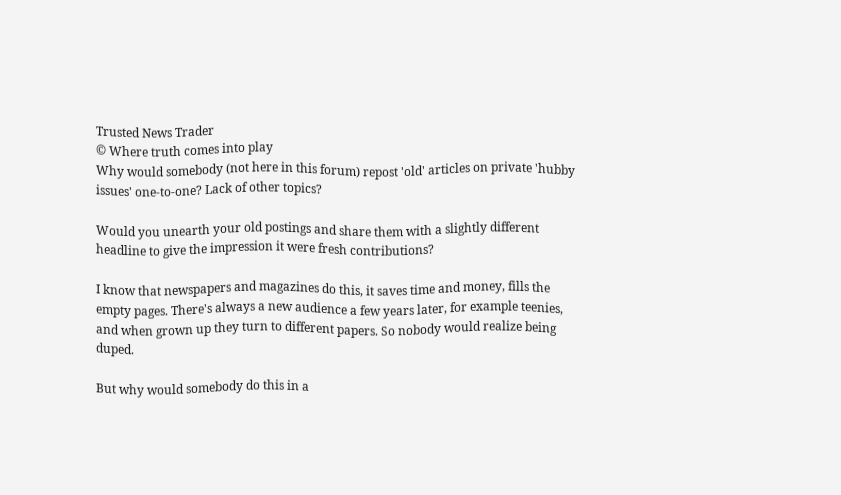Trusted News Trader
© Where truth comes into play
Why would somebody (not here in this forum) repost 'old' articles on private 'hubby issues' one-to-one? Lack of other topics?

Would you unearth your old postings and share them with a slightly different headline to give the impression it were fresh contributions?

I know that newspapers and magazines do this, it saves time and money, fills the empty pages. There's always a new audience a few years later, for example teenies, and when grown up they turn to different papers. So nobody would realize being duped.

But why would somebody do this in a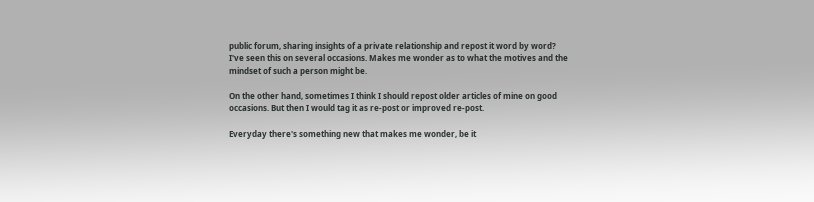public forum, sharing insights of a private relationship and repost it word by word? I've seen this on several occasions. Makes me wonder as to what the motives and the mindset of such a person might be.

On the other hand, sometimes I think I should repost older articles of mine on good occasions. But then I would tag it as re-post or improved re-post.

Everyday there's something new that makes me wonder, be it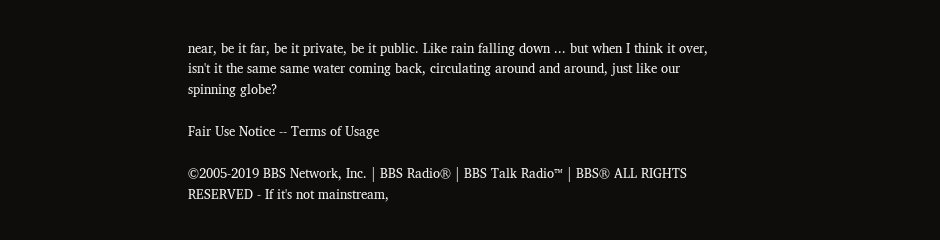near, be it far, be it private, be it public. Like rain falling down ... but when I think it over, isn't it the same same water coming back, circulating around and around, just like our spinning globe?

Fair Use Notice -- Terms of Usage

©2005-2019 BBS Network, Inc. | BBS Radio® | BBS Talk Radio™ | BBS® ALL RIGHTS RESERVED - If it's not mainstream,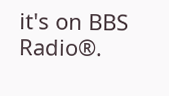it's on BBS Radio®.